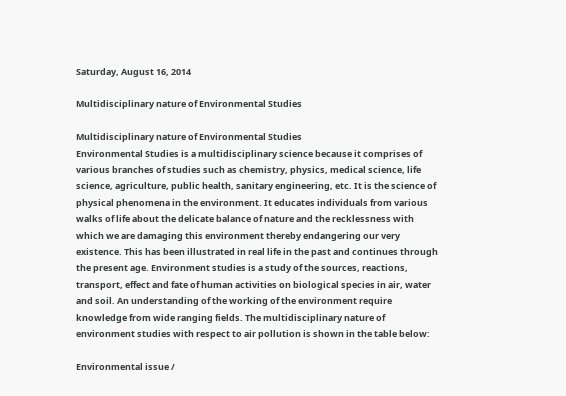Saturday, August 16, 2014

Multidisciplinary nature of Environmental Studies

Multidisciplinary nature of Environmental Studies
Environmental Studies is a multidisciplinary science because it comprises of various branches of studies such as chemistry, physics, medical science, life science, agriculture, public health, sanitary engineering, etc. It is the science of physical phenomena in the environment. It educates individuals from various walks of life about the delicate balance of nature and the recklessness with which we are damaging this environment thereby endangering our very existence. This has been illustrated in real life in the past and continues through the present age. Environment studies is a study of the sources, reactions, transport, effect and fate of human activities on biological species in air, water and soil. An understanding of the working of the environment require knowledge from wide ranging fields. The multidisciplinary nature of environment studies with respect to air pollution is shown in the table below:

Environmental issue /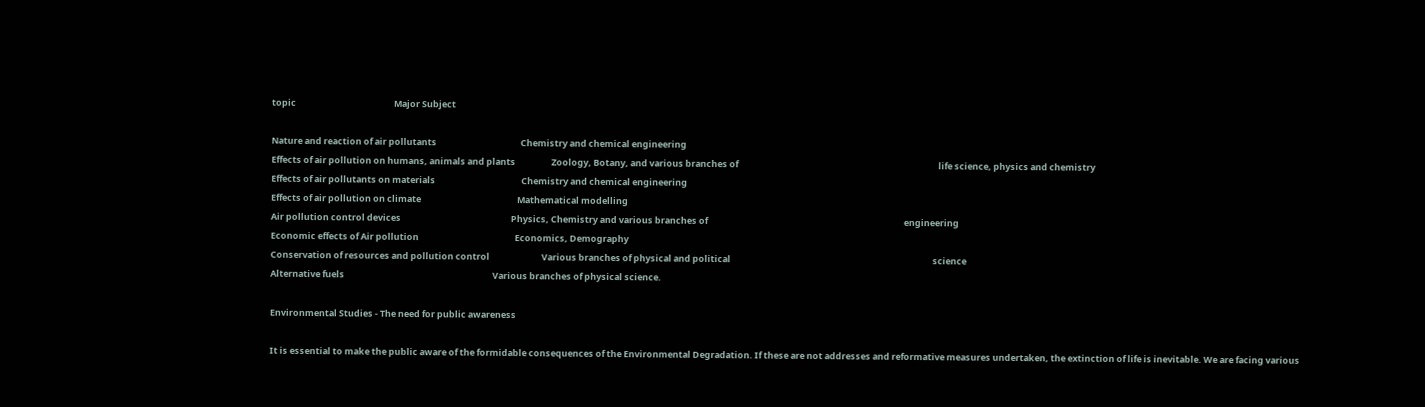topic                                                 Major Subject

Nature and reaction of air pollutants                                          Chemistry and chemical engineering
Effects of air pollution on humans, animals and plants                  Zoology, Botany, and various branches of                                                                                                    life science, physics and chemistry
Effects of air pollutants on materials                                           Chemistry and chemical engineering
Effects of air pollution on climate                                                Mathematical modelling
Air pollution control devices                                                       Physics, Chemistry and various branches of                                                                                                  engineering
Economic effects of Air pollution                                                Economics, Demography
Conservation of resources and pollution control                          Various branches of physical and political                                                                                                     science
Alternative fuels                                                                          Various branches of physical science.

Environmental Studies - The need for public awareness

It is essential to make the public aware of the formidable consequences of the Environmental Degradation. If these are not addresses and reformative measures undertaken, the extinction of life is inevitable. We are facing various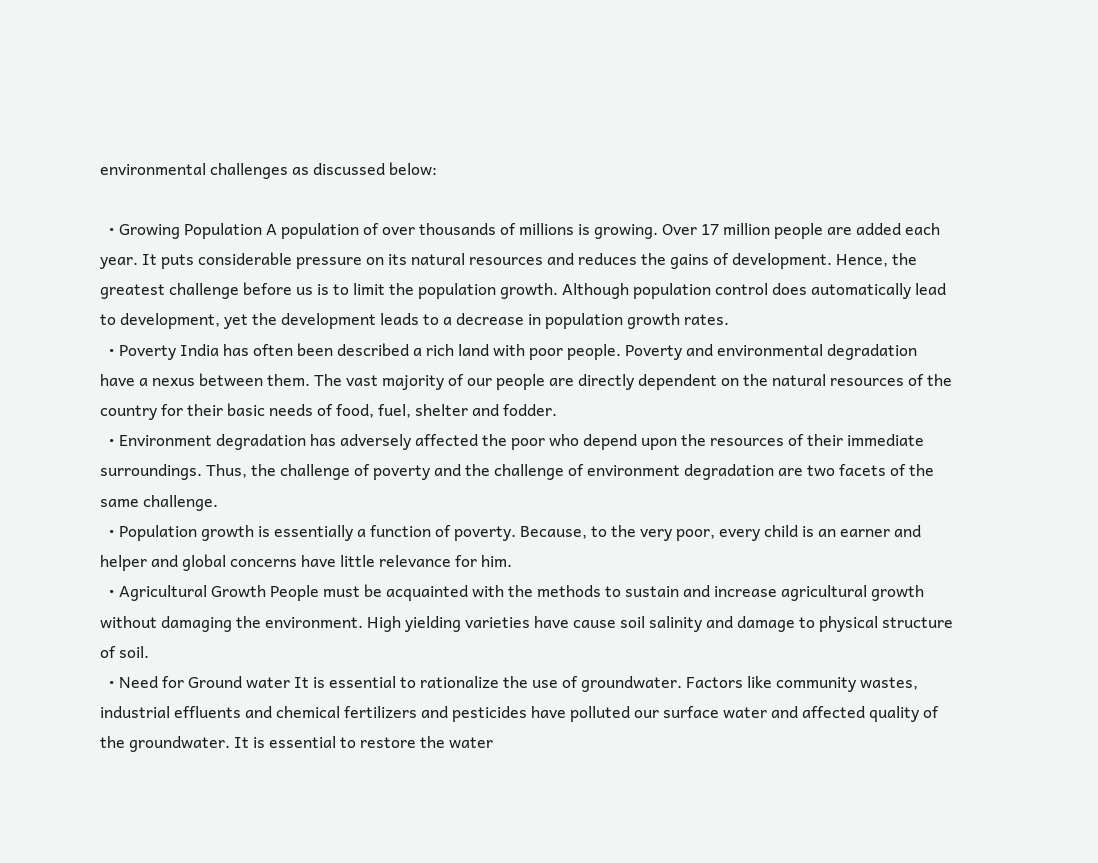environmental challenges as discussed below:

  • Growing Population A population of over thousands of millions is growing. Over 17 million people are added each year. It puts considerable pressure on its natural resources and reduces the gains of development. Hence, the greatest challenge before us is to limit the population growth. Although population control does automatically lead to development, yet the development leads to a decrease in population growth rates.
  • Poverty India has often been described a rich land with poor people. Poverty and environmental degradation have a nexus between them. The vast majority of our people are directly dependent on the natural resources of the country for their basic needs of food, fuel, shelter and fodder.
  • Environment degradation has adversely affected the poor who depend upon the resources of their immediate surroundings. Thus, the challenge of poverty and the challenge of environment degradation are two facets of the same challenge.
  • Population growth is essentially a function of poverty. Because, to the very poor, every child is an earner and helper and global concerns have little relevance for him.
  • Agricultural Growth People must be acquainted with the methods to sustain and increase agricultural growth without damaging the environment. High yielding varieties have cause soil salinity and damage to physical structure of soil.
  • Need for Ground water It is essential to rationalize the use of groundwater. Factors like community wastes, industrial effluents and chemical fertilizers and pesticides have polluted our surface water and affected quality of the groundwater. It is essential to restore the water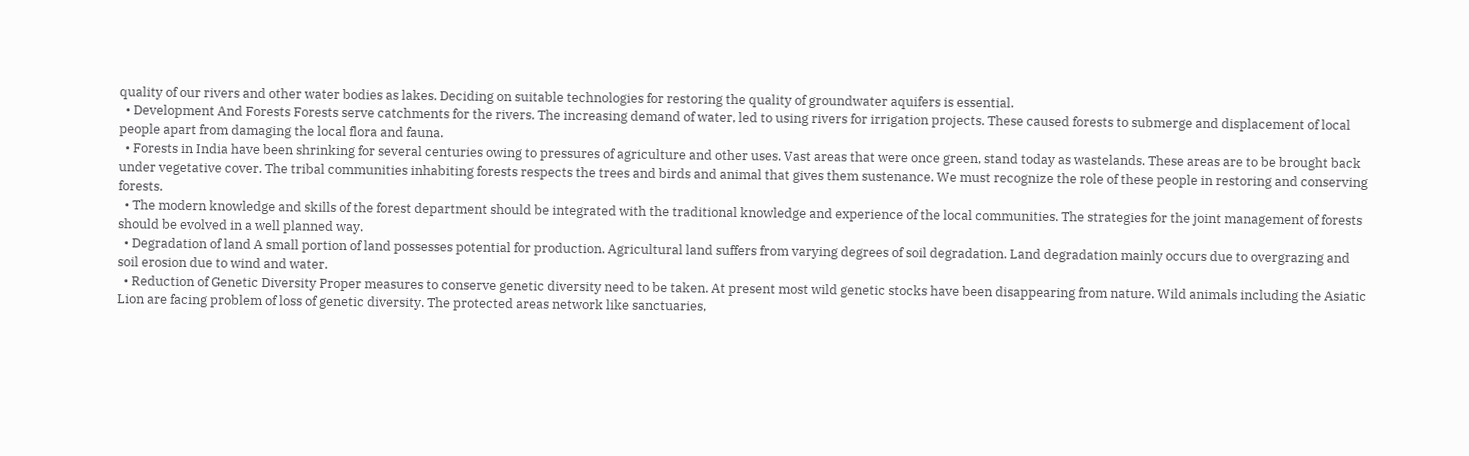quality of our rivers and other water bodies as lakes. Deciding on suitable technologies for restoring the quality of groundwater aquifers is essential.
  • Development And Forests Forests serve catchments for the rivers. The increasing demand of water, led to using rivers for irrigation projects. These caused forests to submerge and displacement of local people apart from damaging the local flora and fauna.
  • Forests in India have been shrinking for several centuries owing to pressures of agriculture and other uses. Vast areas that were once green, stand today as wastelands. These areas are to be brought back under vegetative cover. The tribal communities inhabiting forests respects the trees and birds and animal that gives them sustenance. We must recognize the role of these people in restoring and conserving forests.
  • The modern knowledge and skills of the forest department should be integrated with the traditional knowledge and experience of the local communities. The strategies for the joint management of forests should be evolved in a well planned way.
  • Degradation of land A small portion of land possesses potential for production. Agricultural land suffers from varying degrees of soil degradation. Land degradation mainly occurs due to overgrazing and soil erosion due to wind and water.
  • Reduction of Genetic Diversity Proper measures to conserve genetic diversity need to be taken. At present most wild genetic stocks have been disappearing from nature. Wild animals including the Asiatic Lion are facing problem of loss of genetic diversity. The protected areas network like sanctuaries,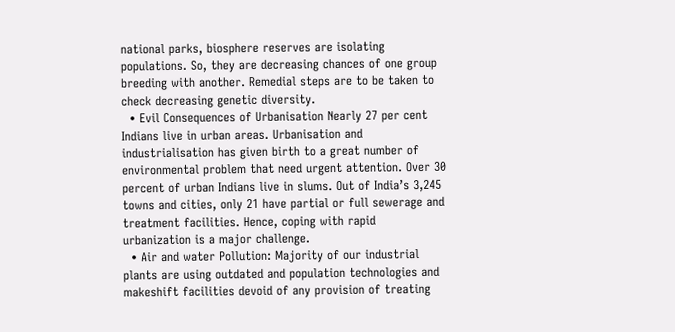national parks, biosphere reserves are isolating populations. So, they are decreasing chances of one group breeding with another. Remedial steps are to be taken to check decreasing genetic diversity.
  • Evil Consequences of Urbanisation Nearly 27 per cent Indians live in urban areas. Urbanisation and industrialisation has given birth to a great number of environmental problem that need urgent attention. Over 30 percent of urban Indians live in slums. Out of India’s 3,245 towns and cities, only 21 have partial or full sewerage and treatment facilities. Hence, coping with rapid urbanization is a major challenge.
  • Air and water Pollution: Majority of our industrial plants are using outdated and population technologies and makeshift facilities devoid of any provision of treating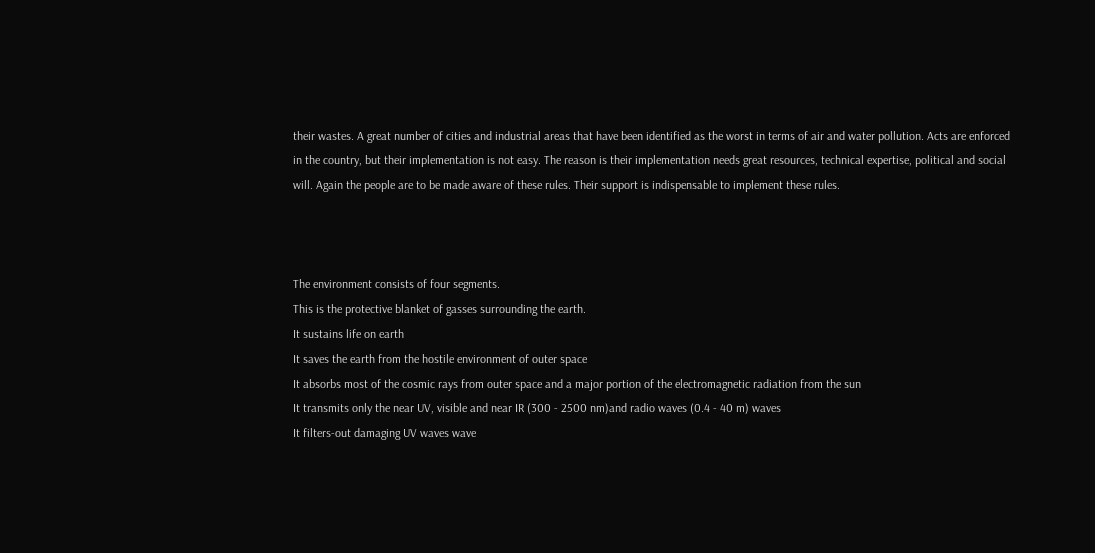their wastes. A great number of cities and industrial areas that have been identified as the worst in terms of air and water pollution. Acts are enforced in the country, but their implementation is not easy. The reason is their implementation needs great resources, technical expertise, political and social will. Again the people are to be made aware of these rules. Their support is indispensable to implement these rules.



The environment consists of four segments.
This is the protective blanket of gasses surrounding the earth.
It sustains life on earth
It saves the earth from the hostile environment of outer space
It absorbs most of the cosmic rays from outer space and a major portion of the electromagnetic radiation from the sun
It transmits only the near UV, visible and near IR (300 - 2500 nm)and radio waves (0.4 - 40 m) waves
It filters-out damaging UV waves wave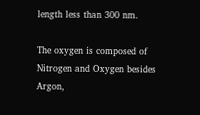length less than 300 nm.

The oxygen is composed of Nitrogen and Oxygen besides Argon,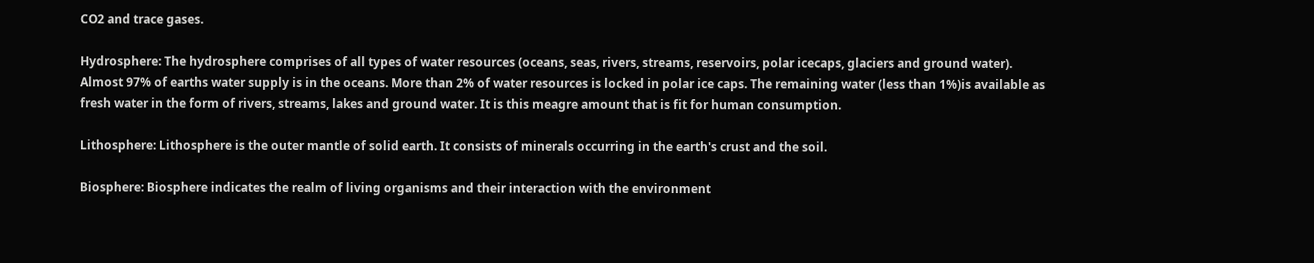CO2 and trace gases.

Hydrosphere: The hydrosphere comprises of all types of water resources (oceans, seas, rivers, streams, reservoirs, polar icecaps, glaciers and ground water). Almost 97% of earths water supply is in the oceans. More than 2% of water resources is locked in polar ice caps. The remaining water (less than 1%)is available as fresh water in the form of rivers, streams, lakes and ground water. It is this meagre amount that is fit for human consumption.

Lithosphere: Lithosphere is the outer mantle of solid earth. It consists of minerals occurring in the earth's crust and the soil.

Biosphere: Biosphere indicates the realm of living organisms and their interaction with the environment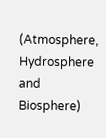(Atmosphere, Hydrosphere and Biosphere)